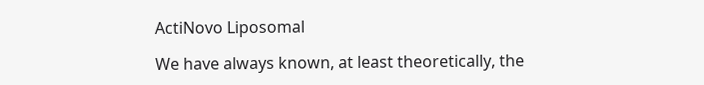ActiNovo Liposomal

We have always known, at least theoretically, the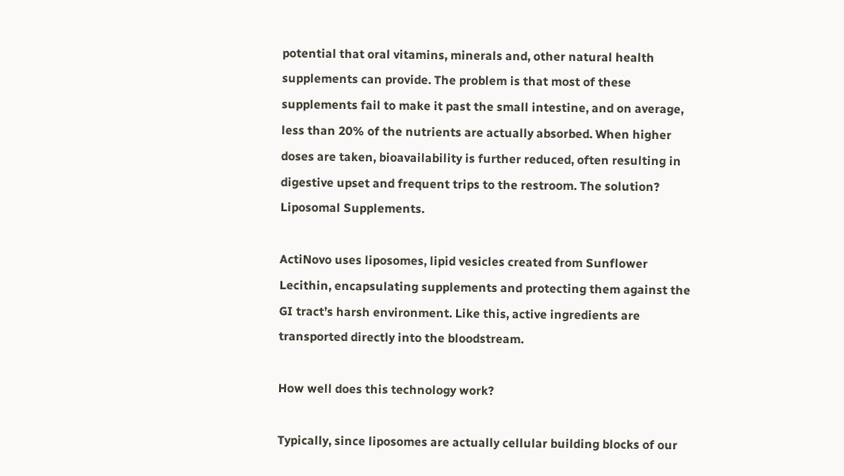potential that oral vitamins, minerals and, other natural health supplements can provide. The problem is that most of these supplements fail to make it past the small intestine, and on average, less than 20% of the nutrients are actually absorbed. When higher doses are taken, bioavailability is further reduced, often resulting in digestive upset and frequent trips to the restroom. The solution? Liposomal Supplements.

ActiNovo uses liposomes, lipid vesicles created from Sunflower Lecithin, encapsulating supplements and protecting them against the GI tract’s harsh environment. Like this, active ingredients are transported directly into the bloodstream.

How well does this technology work?

Typically, since liposomes are actually cellular building blocks of our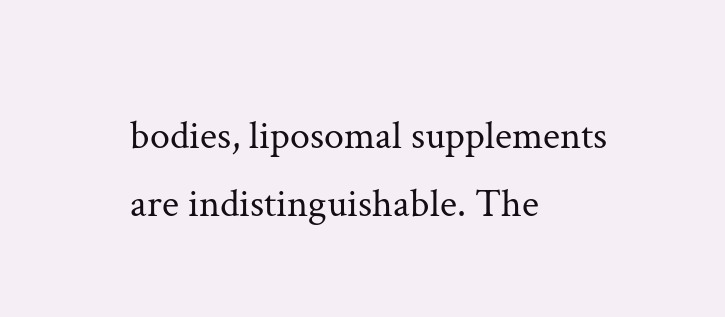bodies, liposomal supplements are indistinguishable. The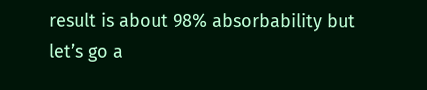result is about 98% absorbability but let’s go a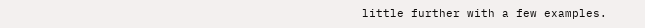little further with a few examples.